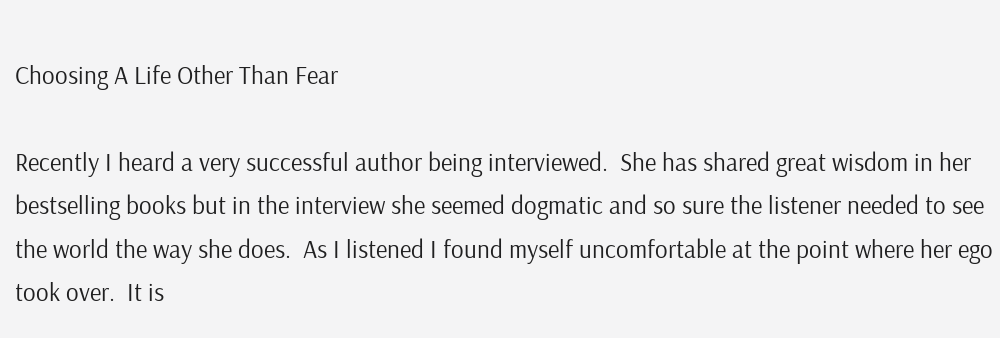Choosing A Life Other Than Fear

Recently I heard a very successful author being interviewed.  She has shared great wisdom in her bestselling books but in the interview she seemed dogmatic and so sure the listener needed to see the world the way she does.  As I listened I found myself uncomfortable at the point where her ego took over.  It is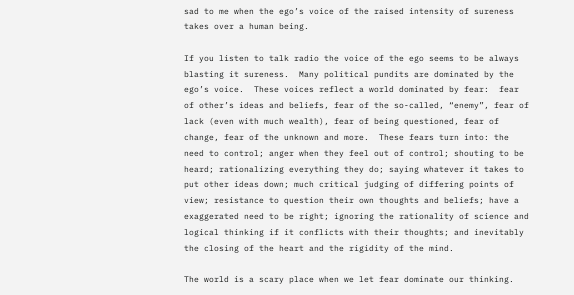sad to me when the ego’s voice of the raised intensity of sureness takes over a human being.

If you listen to talk radio the voice of the ego seems to be always blasting it sureness.  Many political pundits are dominated by the ego’s voice.  These voices reflect a world dominated by fear:  fear of other’s ideas and beliefs, fear of the so-called, “enemy”, fear of lack (even with much wealth), fear of being questioned, fear of change, fear of the unknown and more.  These fears turn into: the need to control; anger when they feel out of control; shouting to be heard; rationalizing everything they do; saying whatever it takes to put other ideas down; much critical judging of differing points of view; resistance to question their own thoughts and beliefs; have a exaggerated need to be right; ignoring the rationality of science and logical thinking if it conflicts with their thoughts; and inevitably the closing of the heart and the rigidity of the mind.

The world is a scary place when we let fear dominate our thinking.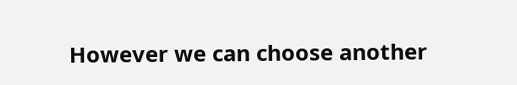However we can choose another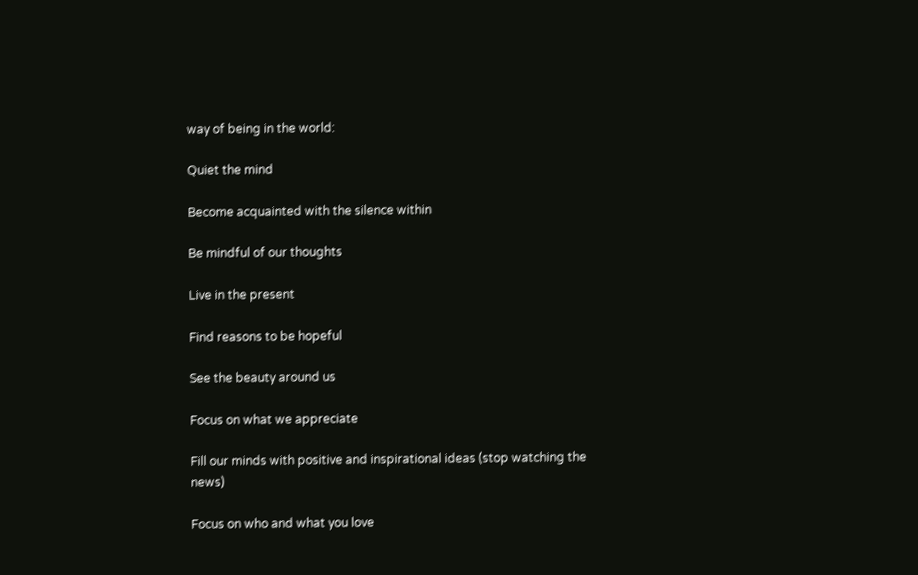way of being in the world:

Quiet the mind

Become acquainted with the silence within

Be mindful of our thoughts

Live in the present

Find reasons to be hopeful

See the beauty around us

Focus on what we appreciate

Fill our minds with positive and inspirational ideas (stop watching the news)

Focus on who and what you love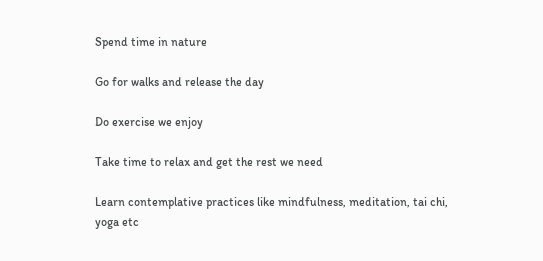Spend time in nature

Go for walks and release the day

Do exercise we enjoy

Take time to relax and get the rest we need

Learn contemplative practices like mindfulness, meditation, tai chi, yoga etc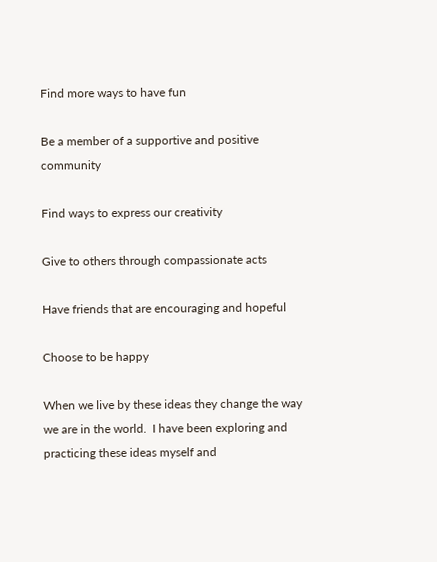Find more ways to have fun

Be a member of a supportive and positive community

Find ways to express our creativity

Give to others through compassionate acts

Have friends that are encouraging and hopeful

Choose to be happy

When we live by these ideas they change the way we are in the world.  I have been exploring and practicing these ideas myself and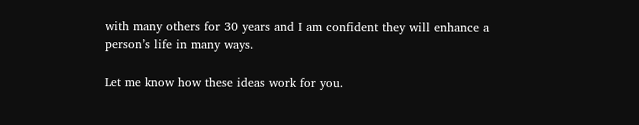with many others for 30 years and I am confident they will enhance a person’s life in many ways.

Let me know how these ideas work for you.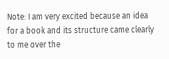Note: I am very excited because an idea for a book and its structure came clearly to me over the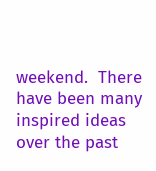weekend.  There have been many inspired ideas over the past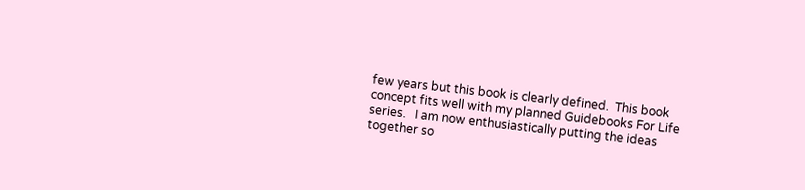few years but this book is clearly defined.  This book concept fits well with my planned Guidebooks For Life series.   I am now enthusiastically putting the ideas together so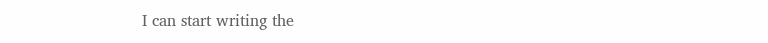I can start writing the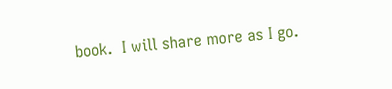book.  I will share more as I go.